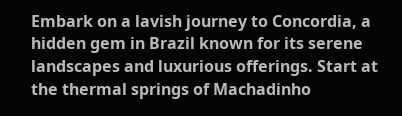Embark on a lavish journey to Concordia, a hidden gem in Brazil known for its serene landscapes and luxurious offerings. Start at the thermal springs of Machadinho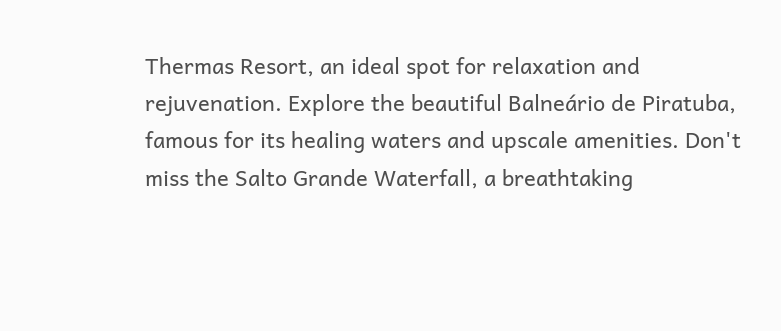Thermas Resort, an ideal spot for relaxation and rejuvenation. Explore the beautiful Balneário de Piratuba, famous for its healing waters and upscale amenities. Don't miss the Salto Grande Waterfall, a breathtaking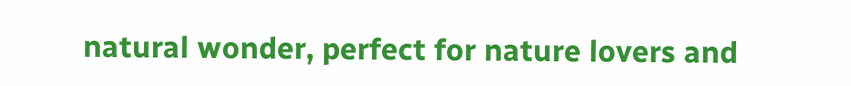natural wonder, perfect for nature lovers and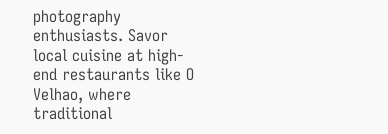photography enthusiasts. Savor local cuisine at high-end restaurants like O Velhao, where traditional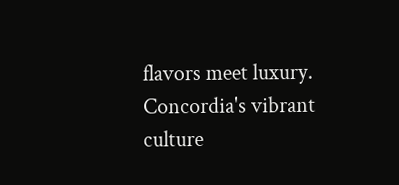flavors meet luxury. Concordia's vibrant culture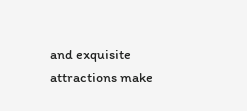and exquisite attractions make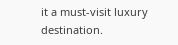it a must-visit luxury destination.